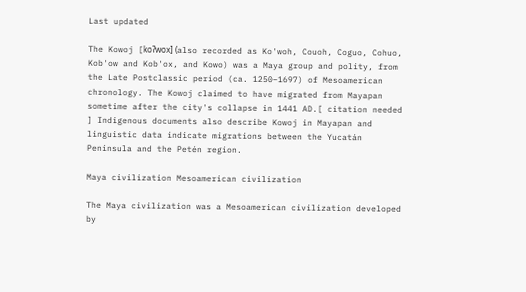Last updated

The Kowoj [koʔwox] (also recorded as Ko'woh, Couoh, Coguo, Cohuo, Kob'ow and Kob'ox, and Kowo) was a Maya group and polity, from the Late Postclassic period (ca. 1250–1697) of Mesoamerican chronology. The Kowoj claimed to have migrated from Mayapan sometime after the city's collapse in 1441 AD.[ citation needed ] Indigenous documents also describe Kowoj in Mayapan and linguistic data indicate migrations between the Yucatán Peninsula and the Petén region.

Maya civilization Mesoamerican civilization

The Maya civilization was a Mesoamerican civilization developed by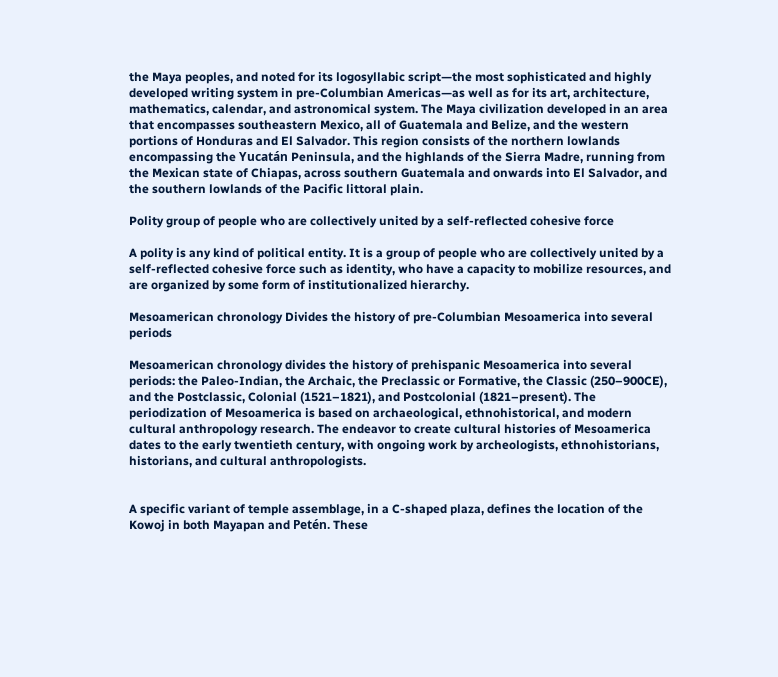the Maya peoples, and noted for its logosyllabic script—the most sophisticated and highly developed writing system in pre-Columbian Americas—as well as for its art, architecture, mathematics, calendar, and astronomical system. The Maya civilization developed in an area that encompasses southeastern Mexico, all of Guatemala and Belize, and the western portions of Honduras and El Salvador. This region consists of the northern lowlands encompassing the Yucatán Peninsula, and the highlands of the Sierra Madre, running from the Mexican state of Chiapas, across southern Guatemala and onwards into El Salvador, and the southern lowlands of the Pacific littoral plain.

Polity group of people who are collectively united by a self-reflected cohesive force

A polity is any kind of political entity. It is a group of people who are collectively united by a self-reflected cohesive force such as identity, who have a capacity to mobilize resources, and are organized by some form of institutionalized hierarchy.

Mesoamerican chronology Divides the history of pre-Columbian Mesoamerica into several periods

Mesoamerican chronology divides the history of prehispanic Mesoamerica into several periods: the Paleo-Indian, the Archaic, the Preclassic or Formative, the Classic (250–900CE), and the Postclassic, Colonial (1521–1821), and Postcolonial (1821–present). The periodization of Mesoamerica is based on archaeological, ethnohistorical, and modern cultural anthropology research. The endeavor to create cultural histories of Mesoamerica dates to the early twentieth century, with ongoing work by archeologists, ethnohistorians, historians, and cultural anthropologists.


A specific variant of temple assemblage, in a C-shaped plaza, defines the location of the Kowoj in both Mayapan and Petén. These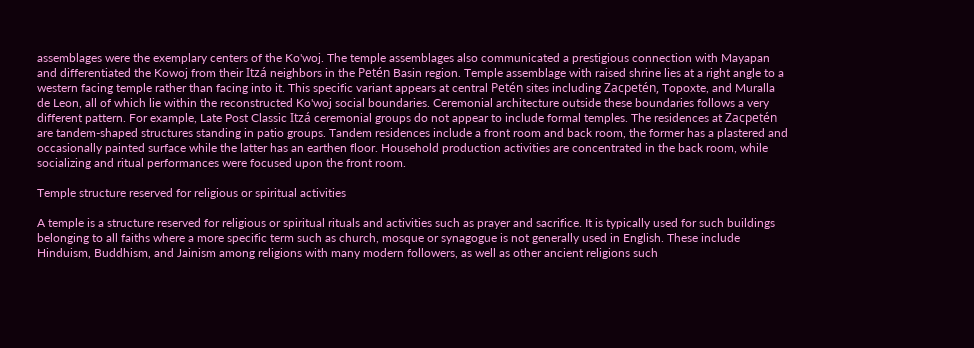assemblages were the exemplary centers of the Ko'woj. The temple assemblages also communicated a prestigious connection with Mayapan and differentiated the Kowoj from their Itzá neighbors in the Petén Basin region. Temple assemblage with raised shrine lies at a right angle to a western facing temple rather than facing into it. This specific variant appears at central Petén sites including Zacpetén, Topoxte, and Muralla de Leon, all of which lie within the reconstructed Ko'woj social boundaries. Ceremonial architecture outside these boundaries follows a very different pattern. For example, Late Post Classic Itzá ceremonial groups do not appear to include formal temples. The residences at Zacpetén are tandem-shaped structures standing in patio groups. Tandem residences include a front room and back room, the former has a plastered and occasionally painted surface while the latter has an earthen floor. Household production activities are concentrated in the back room, while socializing and ritual performances were focused upon the front room.

Temple structure reserved for religious or spiritual activities

A temple is a structure reserved for religious or spiritual rituals and activities such as prayer and sacrifice. It is typically used for such buildings belonging to all faiths where a more specific term such as church, mosque or synagogue is not generally used in English. These include Hinduism, Buddhism, and Jainism among religions with many modern followers, as well as other ancient religions such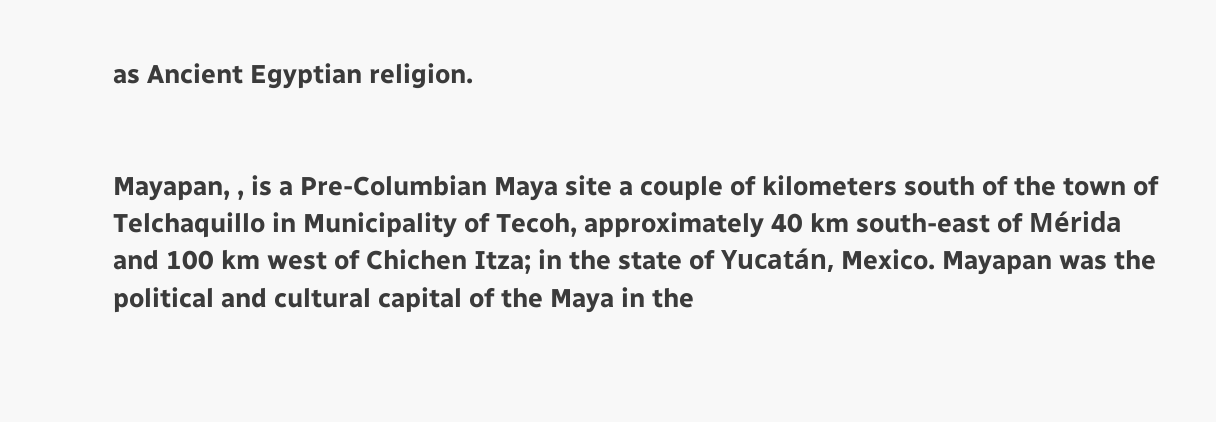as Ancient Egyptian religion.


Mayapan, , is a Pre-Columbian Maya site a couple of kilometers south of the town of Telchaquillo in Municipality of Tecoh, approximately 40 km south-east of Mérida and 100 km west of Chichen Itza; in the state of Yucatán, Mexico. Mayapan was the political and cultural capital of the Maya in the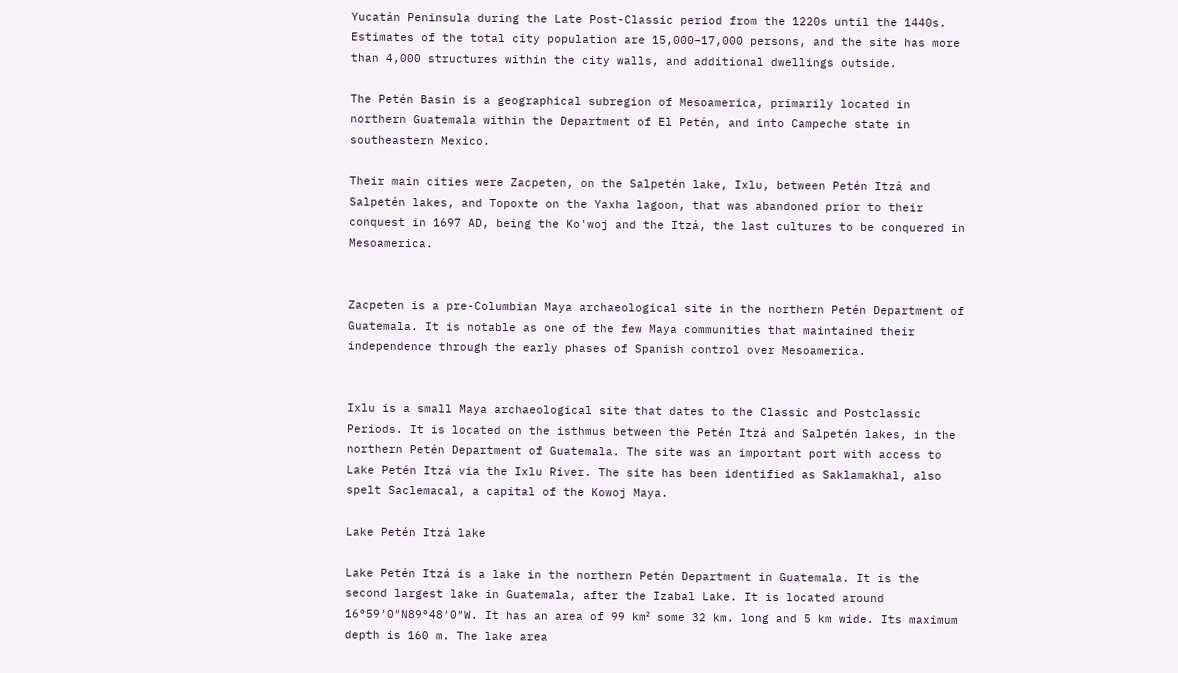Yucatán Peninsula during the Late Post-Classic period from the 1220s until the 1440s. Estimates of the total city population are 15,000–17,000 persons, and the site has more than 4,000 structures within the city walls, and additional dwellings outside.

The Petén Basin is a geographical subregion of Mesoamerica, primarily located in northern Guatemala within the Department of El Petén, and into Campeche state in southeastern Mexico.

Their main cities were Zacpeten, on the Salpetén lake, Ixlu, between Petén Itzá and Salpetén lakes, and Topoxte on the Yaxha lagoon, that was abandoned prior to their conquest in 1697 AD, being the Ko'woj and the Itzá, the last cultures to be conquered in Mesoamerica.


Zacpeten is a pre-Columbian Maya archaeological site in the northern Petén Department of Guatemala. It is notable as one of the few Maya communities that maintained their independence through the early phases of Spanish control over Mesoamerica.


Ixlu is a small Maya archaeological site that dates to the Classic and Postclassic Periods. It is located on the isthmus between the Petén Itzá and Salpetén lakes, in the northern Petén Department of Guatemala. The site was an important port with access to Lake Petén Itzá via the Ixlu River. The site has been identified as Saklamakhal, also spelt Saclemacal, a capital of the Kowoj Maya.

Lake Petén Itzá lake

Lake Petén Itzá is a lake in the northern Petén Department in Guatemala. It is the second largest lake in Guatemala, after the Izabal Lake. It is located around 16°59′0″N89°48′0″W. It has an area of 99 km² some 32 km. long and 5 km wide. Its maximum depth is 160 m. The lake area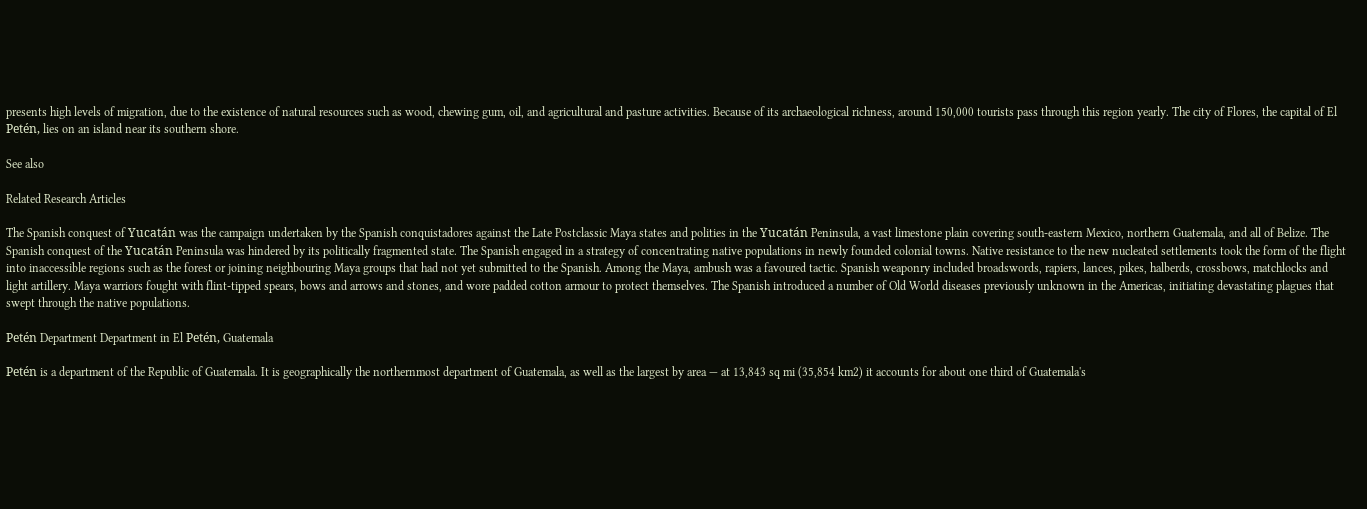presents high levels of migration, due to the existence of natural resources such as wood, chewing gum, oil, and agricultural and pasture activities. Because of its archaeological richness, around 150,000 tourists pass through this region yearly. The city of Flores, the capital of El Petén, lies on an island near its southern shore.

See also

Related Research Articles

The Spanish conquest of Yucatán was the campaign undertaken by the Spanish conquistadores against the Late Postclassic Maya states and polities in the Yucatán Peninsula, a vast limestone plain covering south-eastern Mexico, northern Guatemala, and all of Belize. The Spanish conquest of the Yucatán Peninsula was hindered by its politically fragmented state. The Spanish engaged in a strategy of concentrating native populations in newly founded colonial towns. Native resistance to the new nucleated settlements took the form of the flight into inaccessible regions such as the forest or joining neighbouring Maya groups that had not yet submitted to the Spanish. Among the Maya, ambush was a favoured tactic. Spanish weaponry included broadswords, rapiers, lances, pikes, halberds, crossbows, matchlocks and light artillery. Maya warriors fought with flint-tipped spears, bows and arrows and stones, and wore padded cotton armour to protect themselves. The Spanish introduced a number of Old World diseases previously unknown in the Americas, initiating devastating plagues that swept through the native populations.

Petén Department Department in El Petén, Guatemala

Petén is a department of the Republic of Guatemala. It is geographically the northernmost department of Guatemala, as well as the largest by area — at 13,843 sq mi (35,854 km2) it accounts for about one third of Guatemala's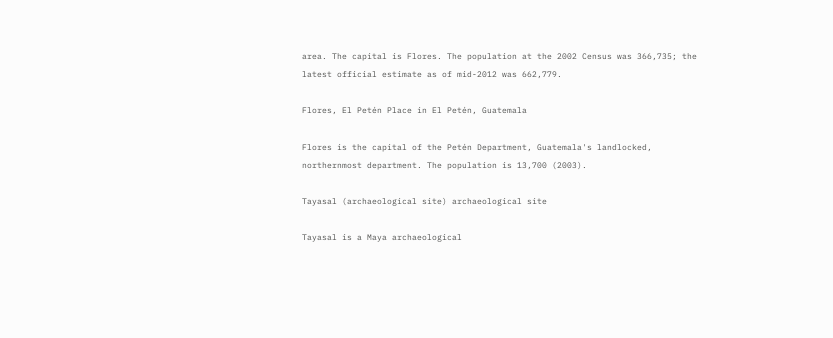area. The capital is Flores. The population at the 2002 Census was 366,735; the latest official estimate as of mid-2012 was 662,779.

Flores, El Petén Place in El Petén, Guatemala

Flores is the capital of the Petén Department, Guatemala's landlocked, northernmost department. The population is 13,700 (2003).

Tayasal (archaeological site) archaeological site

Tayasal is a Maya archaeological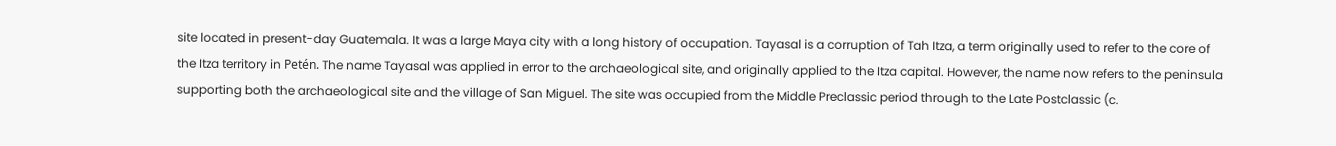site located in present-day Guatemala. It was a large Maya city with a long history of occupation. Tayasal is a corruption of Tah Itza, a term originally used to refer to the core of the Itza territory in Petén. The name Tayasal was applied in error to the archaeological site, and originally applied to the Itza capital. However, the name now refers to the peninsula supporting both the archaeological site and the village of San Miguel. The site was occupied from the Middle Preclassic period through to the Late Postclassic (c.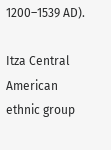1200–1539 AD).

Itza Central American ethnic group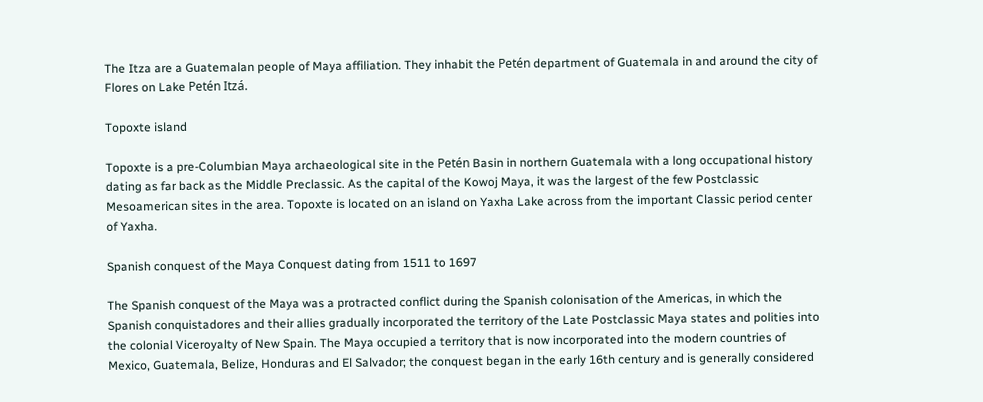The Itza are a Guatemalan people of Maya affiliation. They inhabit the Petén department of Guatemala in and around the city of Flores on Lake Petén Itzá.

Topoxte island

Topoxte is a pre-Columbian Maya archaeological site in the Petén Basin in northern Guatemala with a long occupational history dating as far back as the Middle Preclassic. As the capital of the Kowoj Maya, it was the largest of the few Postclassic Mesoamerican sites in the area. Topoxte is located on an island on Yaxha Lake across from the important Classic period center of Yaxha.

Spanish conquest of the Maya Conquest dating from 1511 to 1697

The Spanish conquest of the Maya was a protracted conflict during the Spanish colonisation of the Americas, in which the Spanish conquistadores and their allies gradually incorporated the territory of the Late Postclassic Maya states and polities into the colonial Viceroyalty of New Spain. The Maya occupied a territory that is now incorporated into the modern countries of Mexico, Guatemala, Belize, Honduras and El Salvador; the conquest began in the early 16th century and is generally considered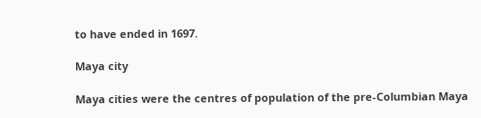to have ended in 1697.

Maya city

Maya cities were the centres of population of the pre-Columbian Maya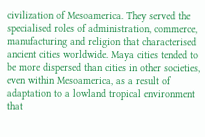civilization of Mesoamerica. They served the specialised roles of administration, commerce, manufacturing and religion that characterised ancient cities worldwide. Maya cities tended to be more dispersed than cities in other societies, even within Mesoamerica, as a result of adaptation to a lowland tropical environment that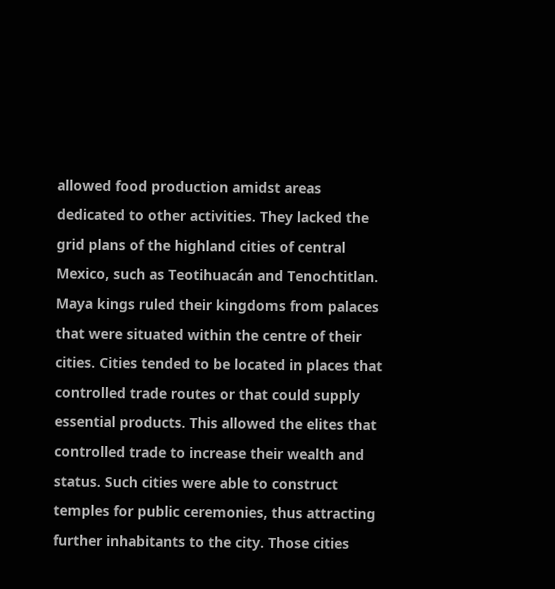allowed food production amidst areas dedicated to other activities. They lacked the grid plans of the highland cities of central Mexico, such as Teotihuacán and Tenochtitlan. Maya kings ruled their kingdoms from palaces that were situated within the centre of their cities. Cities tended to be located in places that controlled trade routes or that could supply essential products. This allowed the elites that controlled trade to increase their wealth and status. Such cities were able to construct temples for public ceremonies, thus attracting further inhabitants to the city. Those cities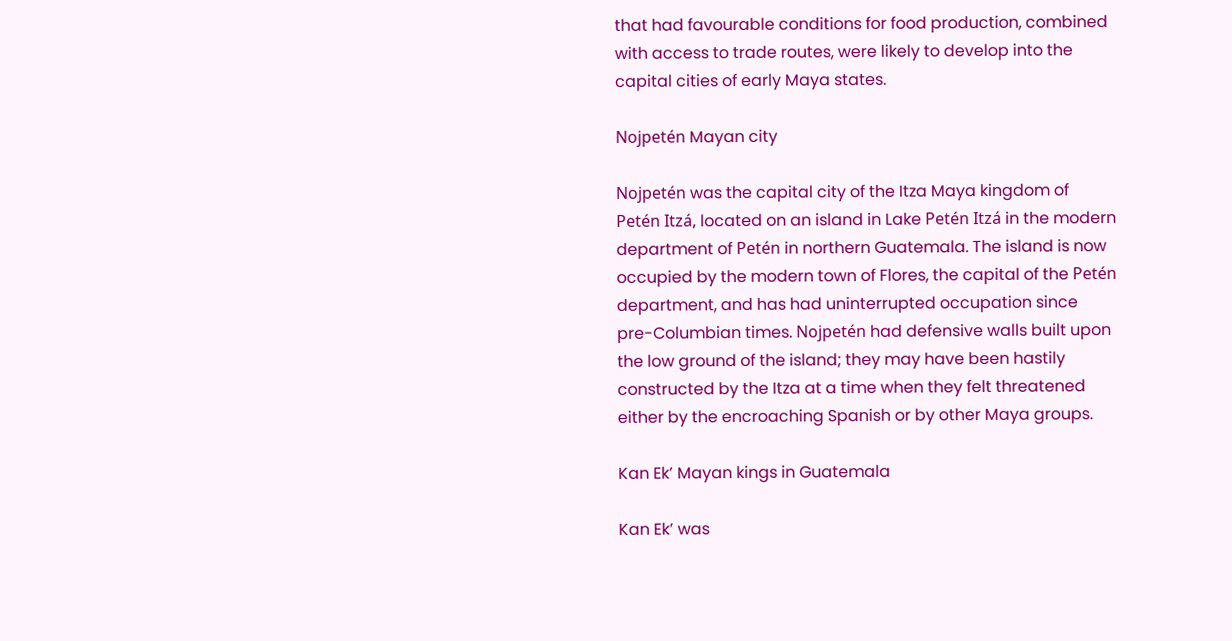that had favourable conditions for food production, combined with access to trade routes, were likely to develop into the capital cities of early Maya states.

Nojpetén Mayan city

Nojpetén was the capital city of the Itza Maya kingdom of Petén Itzá, located on an island in Lake Petén Itzá in the modern department of Petén in northern Guatemala. The island is now occupied by the modern town of Flores, the capital of the Petén department, and has had uninterrupted occupation since pre-Columbian times. Nojpetén had defensive walls built upon the low ground of the island; they may have been hastily constructed by the Itza at a time when they felt threatened either by the encroaching Spanish or by other Maya groups.

Kan Ekʼ Mayan kings in Guatemala

Kan Ekʼ was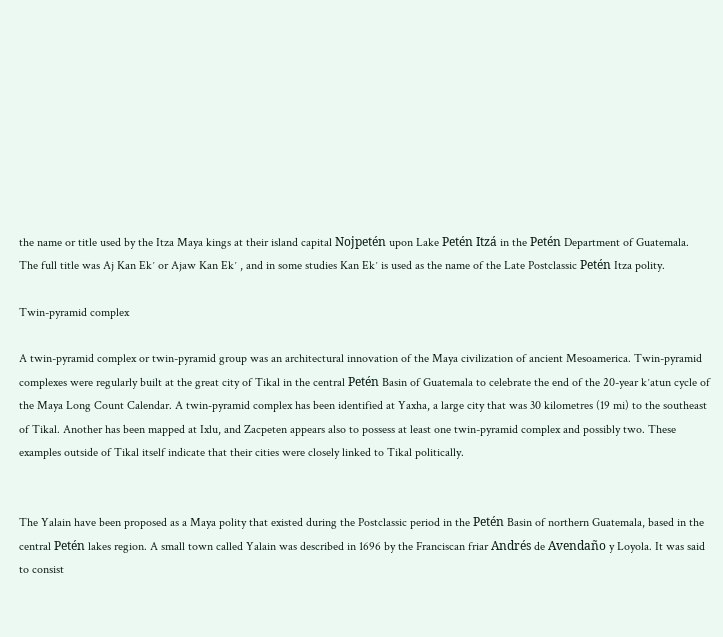the name or title used by the Itza Maya kings at their island capital Nojpetén upon Lake Petén Itzá in the Petén Department of Guatemala. The full title was Aj Kan Ekʼ or Ajaw Kan Ekʼ , and in some studies Kan Ekʼ is used as the name of the Late Postclassic Petén Itza polity.

Twin-pyramid complex

A twin-pyramid complex or twin-pyramid group was an architectural innovation of the Maya civilization of ancient Mesoamerica. Twin-pyramid complexes were regularly built at the great city of Tikal in the central Petén Basin of Guatemala to celebrate the end of the 20-year kʼatun cycle of the Maya Long Count Calendar. A twin-pyramid complex has been identified at Yaxha, a large city that was 30 kilometres (19 mi) to the southeast of Tikal. Another has been mapped at Ixlu, and Zacpeten appears also to possess at least one twin-pyramid complex and possibly two. These examples outside of Tikal itself indicate that their cities were closely linked to Tikal politically.


The Yalain have been proposed as a Maya polity that existed during the Postclassic period in the Petén Basin of northern Guatemala, based in the central Petén lakes region. A small town called Yalain was described in 1696 by the Franciscan friar Andrés de Avendaño y Loyola. It was said to consist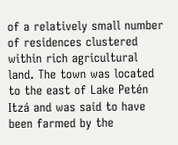of a relatively small number of residences clustered within rich agricultural land. The town was located to the east of Lake Petén Itzá and was said to have been farmed by the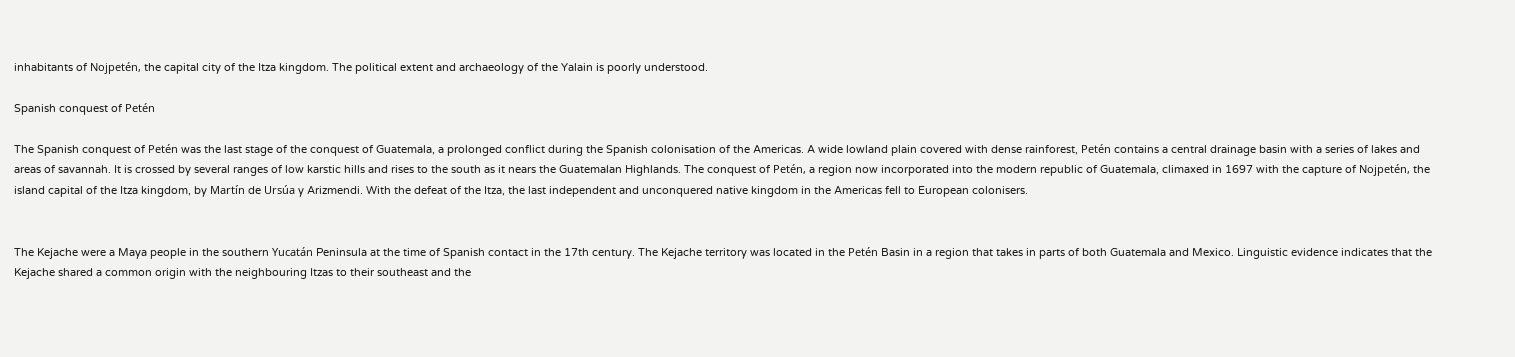inhabitants of Nojpetén, the capital city of the Itza kingdom. The political extent and archaeology of the Yalain is poorly understood.

Spanish conquest of Petén

The Spanish conquest of Petén was the last stage of the conquest of Guatemala, a prolonged conflict during the Spanish colonisation of the Americas. A wide lowland plain covered with dense rainforest, Petén contains a central drainage basin with a series of lakes and areas of savannah. It is crossed by several ranges of low karstic hills and rises to the south as it nears the Guatemalan Highlands. The conquest of Petén, a region now incorporated into the modern republic of Guatemala, climaxed in 1697 with the capture of Nojpetén, the island capital of the Itza kingdom, by Martín de Ursúa y Arizmendi. With the defeat of the Itza, the last independent and unconquered native kingdom in the Americas fell to European colonisers.


The Kejache were a Maya people in the southern Yucatán Peninsula at the time of Spanish contact in the 17th century. The Kejache territory was located in the Petén Basin in a region that takes in parts of both Guatemala and Mexico. Linguistic evidence indicates that the Kejache shared a common origin with the neighbouring Itzas to their southeast and the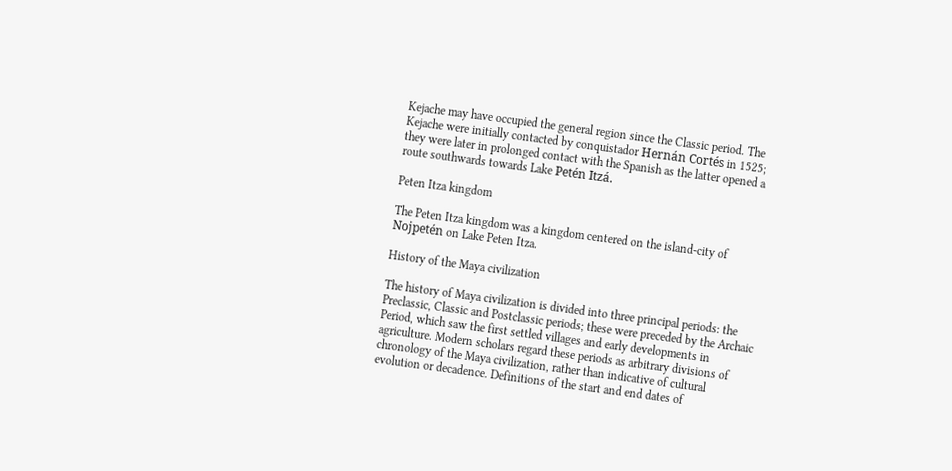Kejache may have occupied the general region since the Classic period. The Kejache were initially contacted by conquistador Hernán Cortés in 1525; they were later in prolonged contact with the Spanish as the latter opened a route southwards towards Lake Petén Itzá.

Peten Itza kingdom

The Peten Itza kingdom was a kingdom centered on the island-city of Nojpetén on Lake Peten Itza.

History of the Maya civilization

The history of Maya civilization is divided into three principal periods: the Preclassic, Classic and Postclassic periods; these were preceded by the Archaic Period, which saw the first settled villages and early developments in agriculture. Modern scholars regard these periods as arbitrary divisions of chronology of the Maya civilization, rather than indicative of cultural evolution or decadence. Definitions of the start and end dates of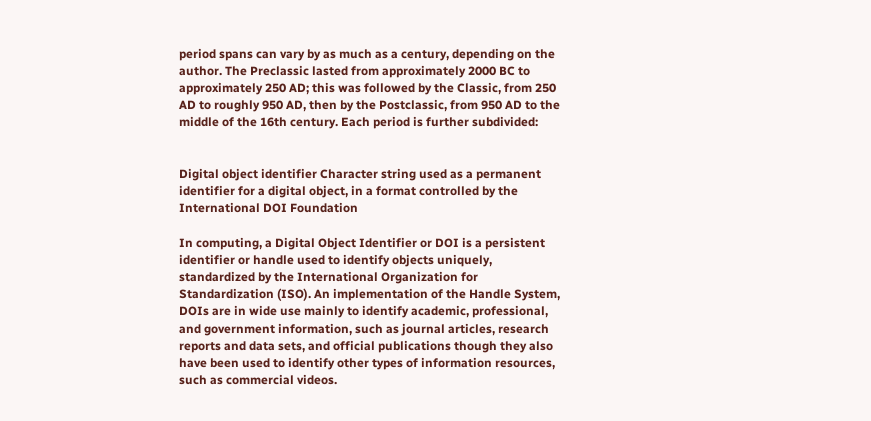period spans can vary by as much as a century, depending on the author. The Preclassic lasted from approximately 2000 BC to approximately 250 AD; this was followed by the Classic, from 250 AD to roughly 950 AD, then by the Postclassic, from 950 AD to the middle of the 16th century. Each period is further subdivided:


Digital object identifier Character string used as a permanent identifier for a digital object, in a format controlled by the International DOI Foundation

In computing, a Digital Object Identifier or DOI is a persistent identifier or handle used to identify objects uniquely, standardized by the International Organization for Standardization (ISO). An implementation of the Handle System, DOIs are in wide use mainly to identify academic, professional, and government information, such as journal articles, research reports and data sets, and official publications though they also have been used to identify other types of information resources, such as commercial videos.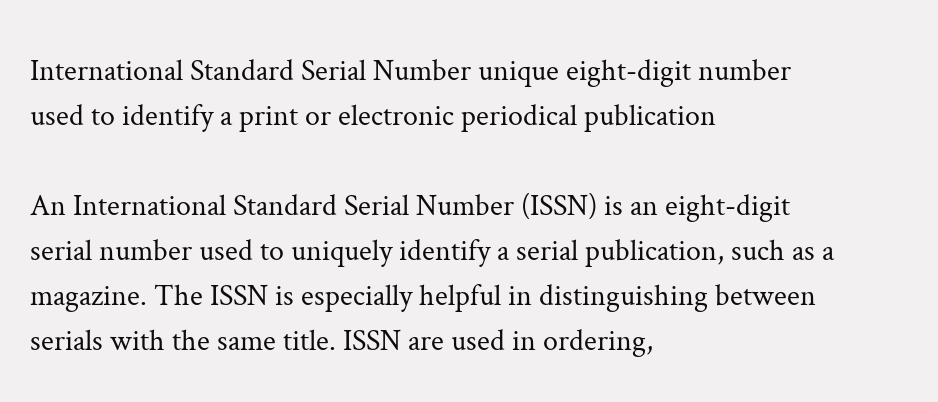International Standard Serial Number unique eight-digit number used to identify a print or electronic periodical publication

An International Standard Serial Number (ISSN) is an eight-digit serial number used to uniquely identify a serial publication, such as a magazine. The ISSN is especially helpful in distinguishing between serials with the same title. ISSN are used in ordering,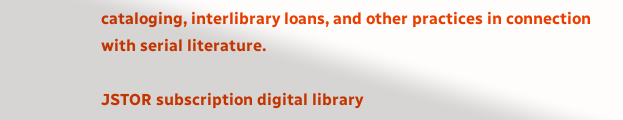cataloging, interlibrary loans, and other practices in connection with serial literature.

JSTOR subscription digital library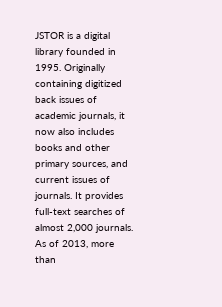JSTOR is a digital library founded in 1995. Originally containing digitized back issues of academic journals, it now also includes books and other primary sources, and current issues of journals. It provides full-text searches of almost 2,000 journals. As of 2013, more than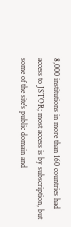8,000 institutions in more than 160 countries had access to JSTOR; most access is by subscription, but some of the site's public domain and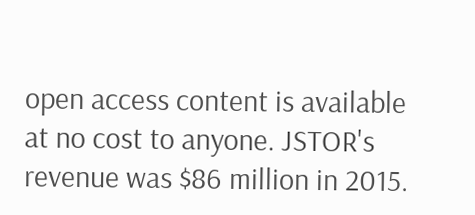open access content is available at no cost to anyone. JSTOR's revenue was $86 million in 2015.